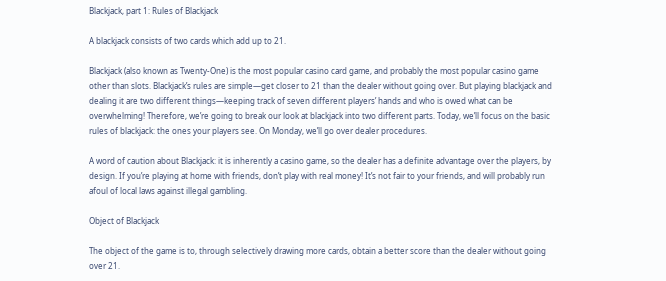Blackjack, part 1: Rules of Blackjack

A blackjack consists of two cards which add up to 21.

Blackjack (also known as Twenty-One) is the most popular casino card game, and probably the most popular casino game other than slots. Blackjack’s rules are simple—get closer to 21 than the dealer without going over. But playing blackjack and dealing it are two different things—keeping track of seven different players’ hands and who is owed what can be overwhelming! Therefore, we’re going to break our look at blackjack into two different parts. Today, we’ll focus on the basic rules of blackjack: the ones your players see. On Monday, we’ll go over dealer procedures.

A word of caution about Blackjack: it is inherently a casino game, so the dealer has a definite advantage over the players, by design. If you’re playing at home with friends, don’t play with real money! It’s not fair to your friends, and will probably run afoul of local laws against illegal gambling.

Object of Blackjack

The object of the game is to, through selectively drawing more cards, obtain a better score than the dealer without going over 21.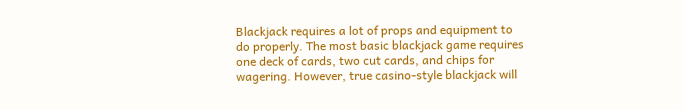Blackjack requires a lot of props and equipment to do properly. The most basic blackjack game requires one deck of cards, two cut cards, and chips for wagering. However, true casino-style blackjack will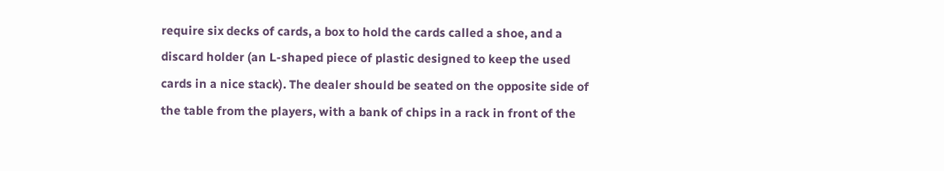require six decks of cards, a box to hold the cards called a shoe, and a discard holder (an L-shaped piece of plastic designed to keep the used cards in a nice stack). The dealer should be seated on the opposite side of the table from the players, with a bank of chips in a rack in front of the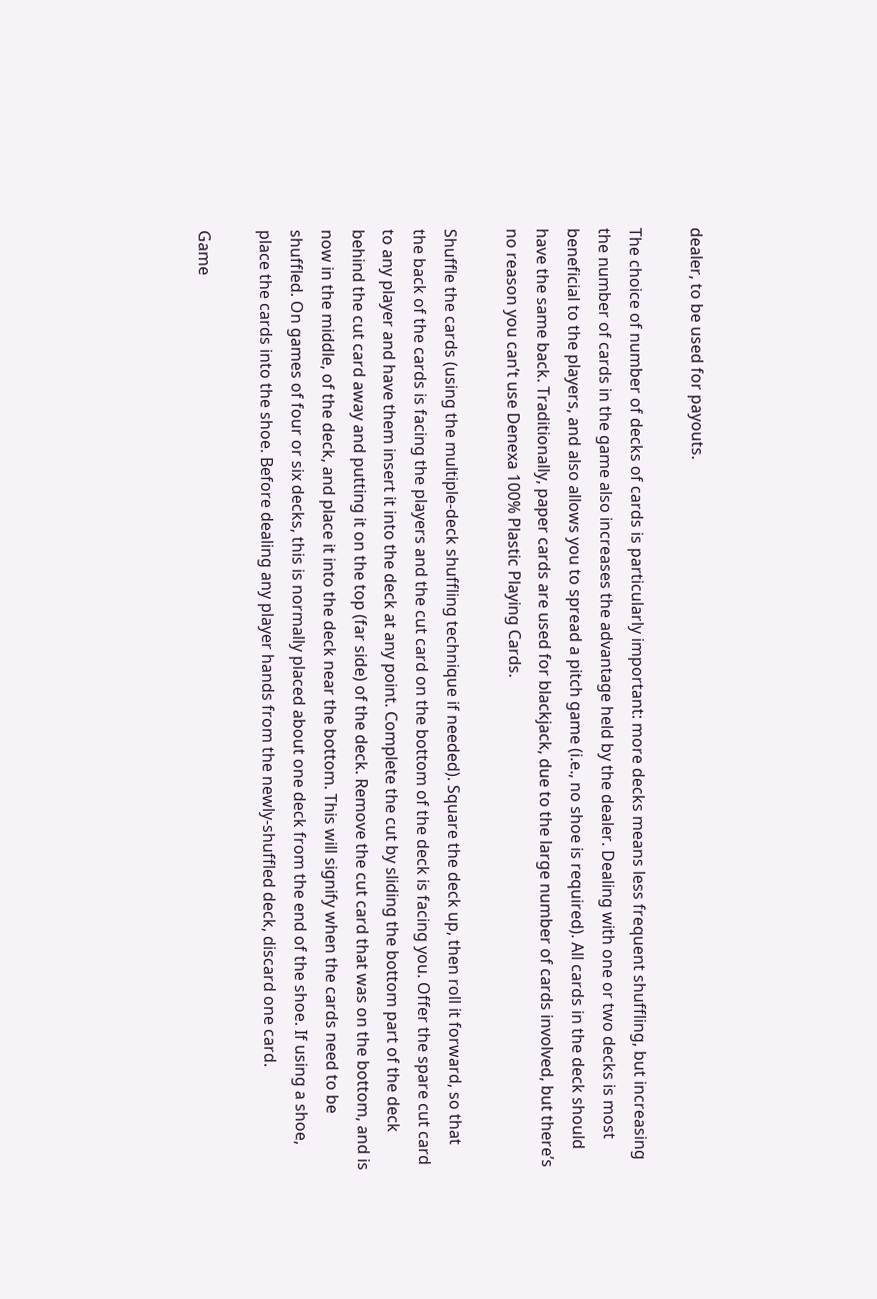dealer, to be used for payouts.

The choice of number of decks of cards is particularly important: more decks means less frequent shuffling, but increasing the number of cards in the game also increases the advantage held by the dealer. Dealing with one or two decks is most beneficial to the players, and also allows you to spread a pitch game (i.e., no shoe is required). All cards in the deck should have the same back. Traditionally, paper cards are used for blackjack, due to the large number of cards involved, but there’s no reason you can’t use Denexa 100% Plastic Playing Cards.

Shuffle the cards (using the multiple-deck shuffling technique if needed). Square the deck up, then roll it forward, so that the back of the cards is facing the players and the cut card on the bottom of the deck is facing you. Offer the spare cut card to any player and have them insert it into the deck at any point. Complete the cut by sliding the bottom part of the deck behind the cut card away and putting it on the top (far side) of the deck. Remove the cut card that was on the bottom, and is now in the middle, of the deck, and place it into the deck near the bottom. This will signify when the cards need to be shuffled. On games of four or six decks, this is normally placed about one deck from the end of the shoe. If using a shoe, place the cards into the shoe. Before dealing any player hands from the newly-shuffled deck, discard one card.

Game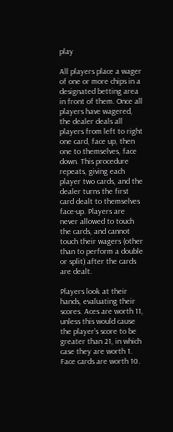play

All players place a wager of one or more chips in a designated betting area in front of them. Once all players have wagered, the dealer deals all players from left to right one card, face up, then one to themselves, face down. This procedure repeats, giving each player two cards, and the dealer turns the first card dealt to themselves face-up. Players are never allowed to touch the cards, and cannot touch their wagers (other than to perform a double or split) after the cards are dealt.

Players look at their hands, evaluating their scores. Aces are worth 11, unless this would cause the player’s score to be greater than 21, in which case they are worth 1. Face cards are worth 10.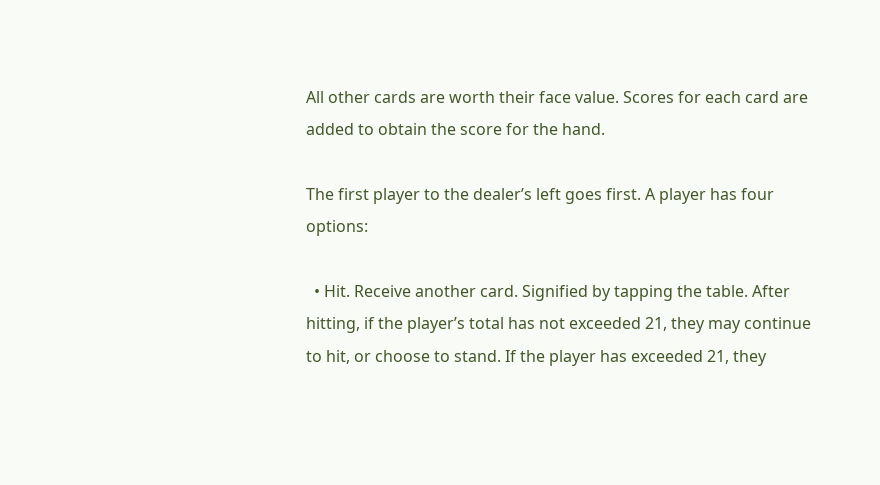All other cards are worth their face value. Scores for each card are added to obtain the score for the hand.

The first player to the dealer’s left goes first. A player has four options:

  • Hit. Receive another card. Signified by tapping the table. After hitting, if the player’s total has not exceeded 21, they may continue to hit, or choose to stand. If the player has exceeded 21, they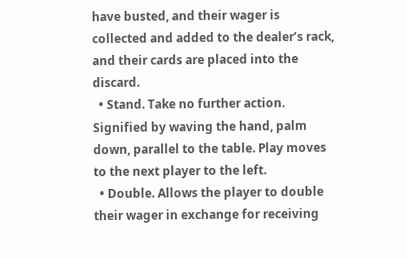have busted, and their wager is collected and added to the dealer’s rack, and their cards are placed into the discard.
  • Stand. Take no further action. Signified by waving the hand, palm down, parallel to the table. Play moves to the next player to the left.
  • Double. Allows the player to double their wager in exchange for receiving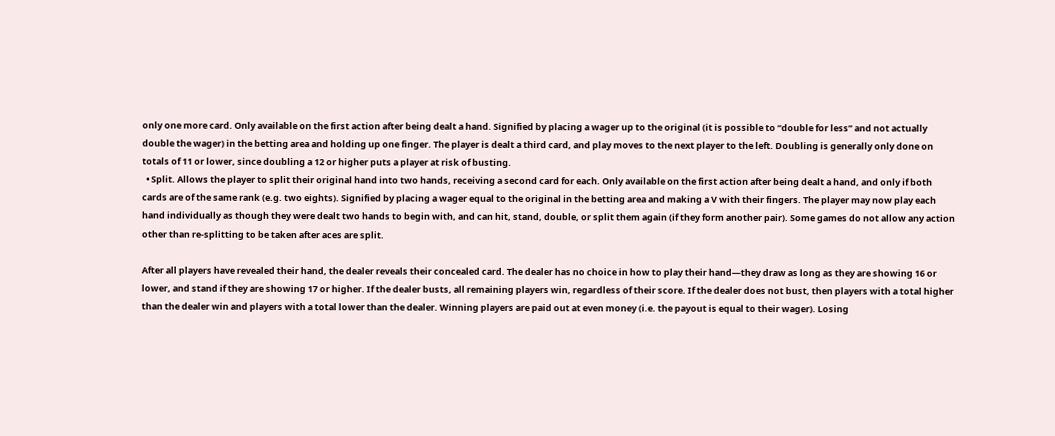only one more card. Only available on the first action after being dealt a hand. Signified by placing a wager up to the original (it is possible to “double for less” and not actually double the wager) in the betting area and holding up one finger. The player is dealt a third card, and play moves to the next player to the left. Doubling is generally only done on totals of 11 or lower, since doubling a 12 or higher puts a player at risk of busting.
  • Split. Allows the player to split their original hand into two hands, receiving a second card for each. Only available on the first action after being dealt a hand, and only if both cards are of the same rank (e.g. two eights). Signified by placing a wager equal to the original in the betting area and making a V with their fingers. The player may now play each hand individually as though they were dealt two hands to begin with, and can hit, stand, double, or split them again (if they form another pair). Some games do not allow any action other than re-splitting to be taken after aces are split.

After all players have revealed their hand, the dealer reveals their concealed card. The dealer has no choice in how to play their hand—they draw as long as they are showing 16 or lower, and stand if they are showing 17 or higher. If the dealer busts, all remaining players win, regardless of their score. If the dealer does not bust, then players with a total higher than the dealer win and players with a total lower than the dealer. Winning players are paid out at even money (i.e. the payout is equal to their wager). Losing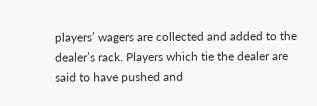players’ wagers are collected and added to the dealer’s rack. Players which tie the dealer are said to have pushed and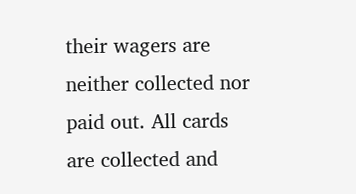their wagers are neither collected nor paid out. All cards are collected and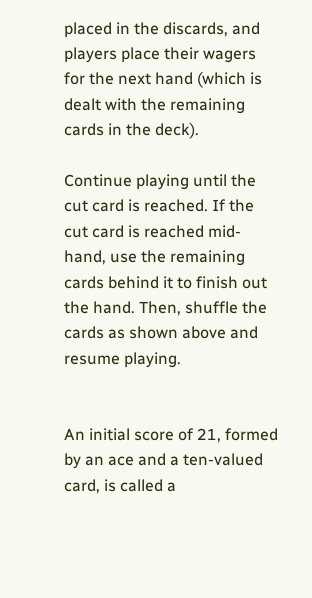placed in the discards, and players place their wagers for the next hand (which is dealt with the remaining cards in the deck).

Continue playing until the cut card is reached. If the cut card is reached mid-hand, use the remaining cards behind it to finish out the hand. Then, shuffle the cards as shown above and resume playing.


An initial score of 21, formed by an ace and a ten-valued card, is called a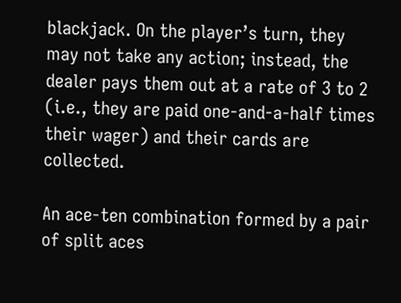blackjack. On the player’s turn, they may not take any action; instead, the dealer pays them out at a rate of 3 to 2 (i.e., they are paid one-and-a-half times their wager) and their cards are collected.

An ace-ten combination formed by a pair of split aces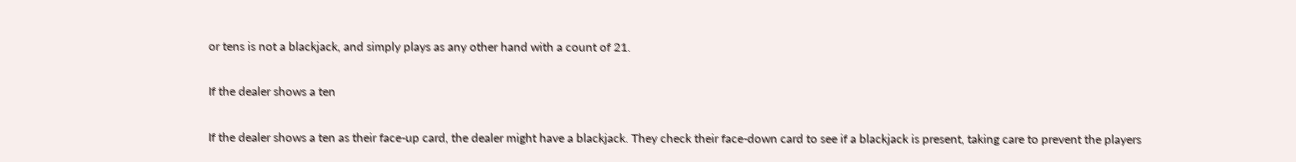or tens is not a blackjack, and simply plays as any other hand with a count of 21.

If the dealer shows a ten

If the dealer shows a ten as their face-up card, the dealer might have a blackjack. They check their face-down card to see if a blackjack is present, taking care to prevent the players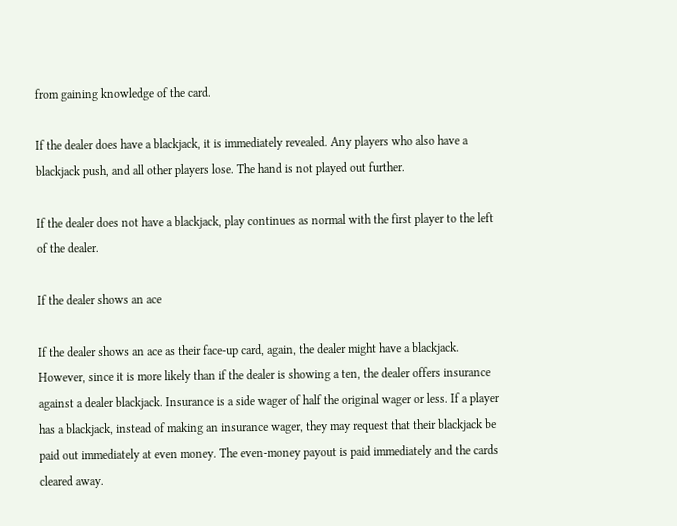from gaining knowledge of the card.

If the dealer does have a blackjack, it is immediately revealed. Any players who also have a blackjack push, and all other players lose. The hand is not played out further.

If the dealer does not have a blackjack, play continues as normal with the first player to the left of the dealer.

If the dealer shows an ace

If the dealer shows an ace as their face-up card, again, the dealer might have a blackjack. However, since it is more likely than if the dealer is showing a ten, the dealer offers insurance against a dealer blackjack. Insurance is a side wager of half the original wager or less. If a player has a blackjack, instead of making an insurance wager, they may request that their blackjack be paid out immediately at even money. The even-money payout is paid immediately and the cards cleared away.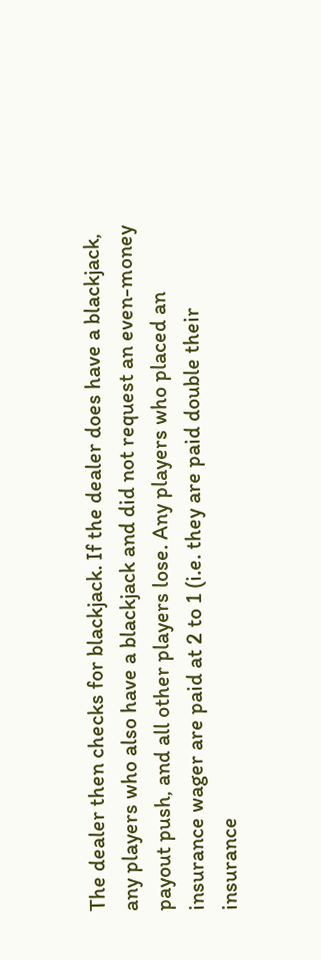The dealer then checks for blackjack. If the dealer does have a blackjack, any players who also have a blackjack and did not request an even-money payout push, and all other players lose. Any players who placed an insurance wager are paid at 2 to 1 (i.e. they are paid double their insurance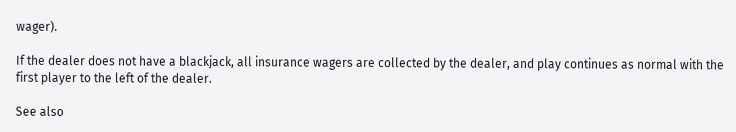wager).

If the dealer does not have a blackjack, all insurance wagers are collected by the dealer, and play continues as normal with the first player to the left of the dealer.

See also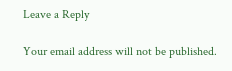Leave a Reply

Your email address will not be published.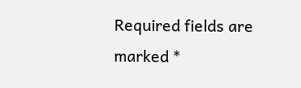Required fields are marked *